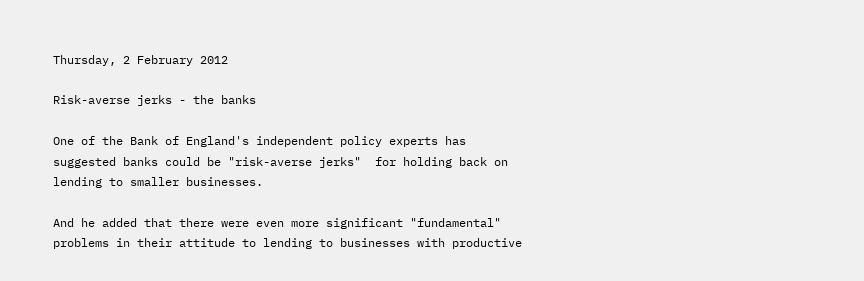Thursday, 2 February 2012

Risk-averse jerks - the banks

One of the Bank of England's independent policy experts has suggested banks could be "risk-averse jerks"  for holding back on lending to smaller businesses.

And he added that there were even more significant "fundamental" problems in their attitude to lending to businesses with productive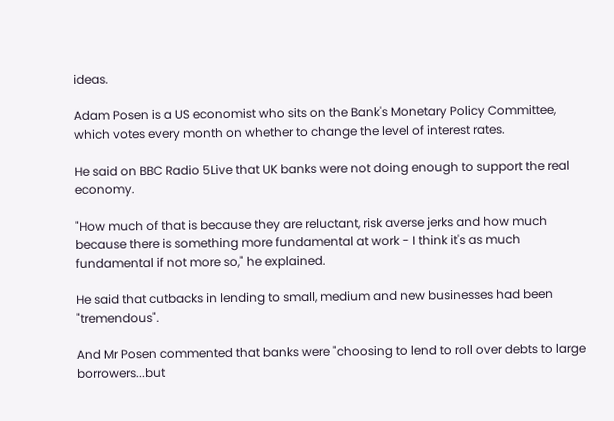ideas.

Adam Posen is a US economist who sits on the Bank's Monetary Policy Committee, which votes every month on whether to change the level of interest rates.

He said on BBC Radio 5Live that UK banks were not doing enough to support the real economy.

"How much of that is because they are reluctant, risk averse jerks and how much because there is something more fundamental at work - I think it's as much fundamental if not more so," he explained.

He said that cutbacks in lending to small, medium and new businesses had been "tremendous".

And Mr Posen commented that banks were "choosing to lend to roll over debts to large borrowers...but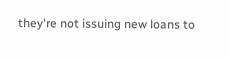they're not issuing new loans to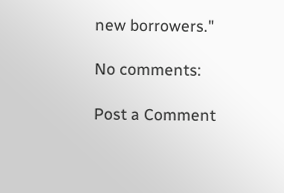new borrowers."

No comments:

Post a Comment